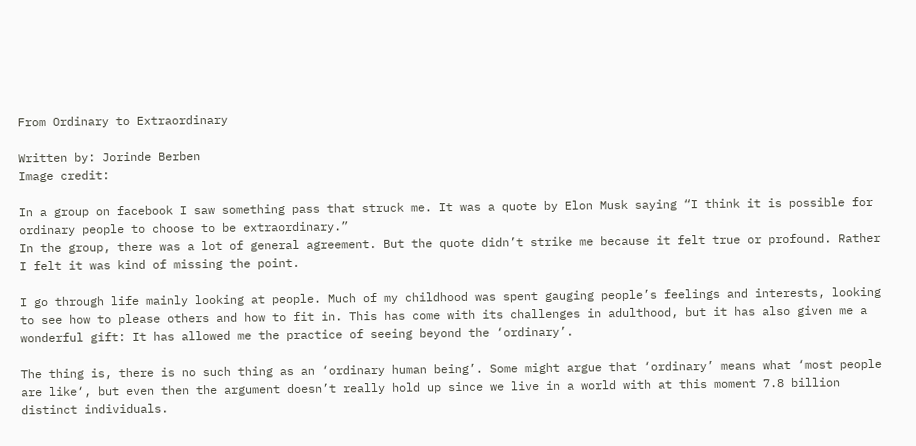From Ordinary to Extraordinary

Written by: Jorinde Berben
Image credit:

In a group on facebook I saw something pass that struck me. It was a quote by Elon Musk saying “I think it is possible for ordinary people to choose to be extraordinary.”
In the group, there was a lot of general agreement. But the quote didn’t strike me because it felt true or profound. Rather I felt it was kind of missing the point.

I go through life mainly looking at people. Much of my childhood was spent gauging people’s feelings and interests, looking to see how to please others and how to fit in. This has come with its challenges in adulthood, but it has also given me a wonderful gift: It has allowed me the practice of seeing beyond the ‘ordinary’.

The thing is, there is no such thing as an ‘ordinary human being’. Some might argue that ‘ordinary’ means what ‘most people are like‘, but even then the argument doesn’t really hold up since we live in a world with at this moment 7.8 billion distinct individuals.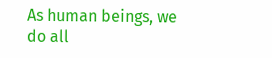As human beings, we do all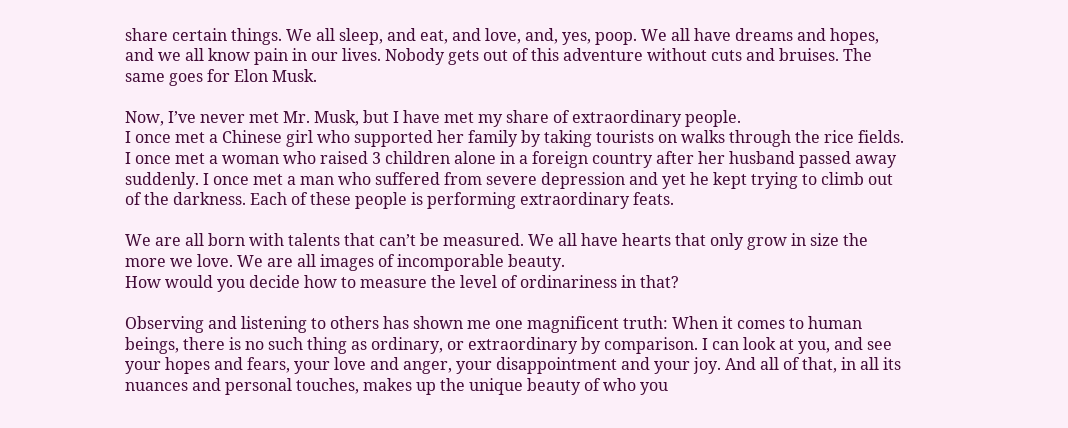share certain things. We all sleep, and eat, and love, and, yes, poop. We all have dreams and hopes, and we all know pain in our lives. Nobody gets out of this adventure without cuts and bruises. The same goes for Elon Musk.

Now, I’ve never met Mr. Musk, but I have met my share of extraordinary people.
I once met a Chinese girl who supported her family by taking tourists on walks through the rice fields. I once met a woman who raised 3 children alone in a foreign country after her husband passed away suddenly. I once met a man who suffered from severe depression and yet he kept trying to climb out of the darkness. Each of these people is performing extraordinary feats.

We are all born with talents that can’t be measured. We all have hearts that only grow in size the more we love. We are all images of incomporable beauty.
How would you decide how to measure the level of ordinariness in that?

Observing and listening to others has shown me one magnificent truth: When it comes to human beings, there is no such thing as ordinary, or extraordinary by comparison. I can look at you, and see your hopes and fears, your love and anger, your disappointment and your joy. And all of that, in all its nuances and personal touches, makes up the unique beauty of who you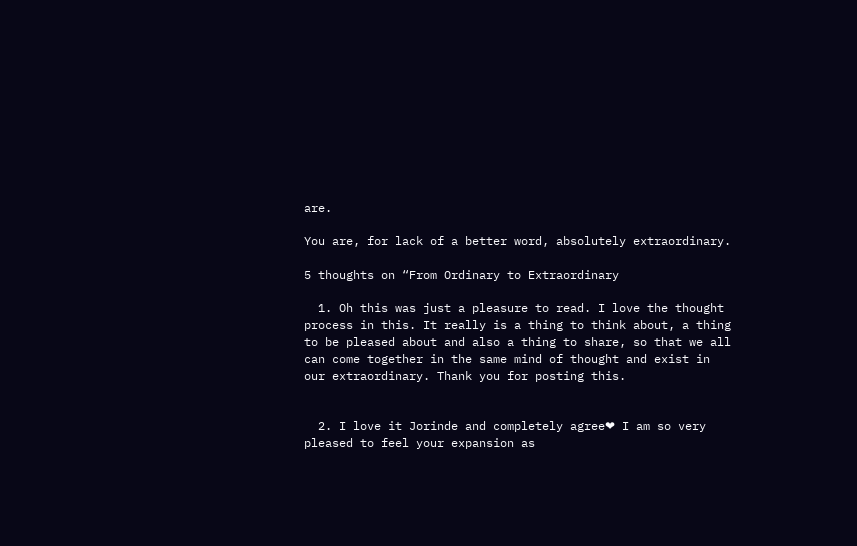are.

You are, for lack of a better word, absolutely extraordinary.

5 thoughts on “From Ordinary to Extraordinary

  1. Oh this was just a pleasure to read. I love the thought process in this. It really is a thing to think about, a thing to be pleased about and also a thing to share, so that we all can come together in the same mind of thought and exist in our extraordinary. Thank you for posting this.


  2. I love it Jorinde and completely agree❤ I am so very pleased to feel your expansion as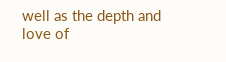well as the depth and love of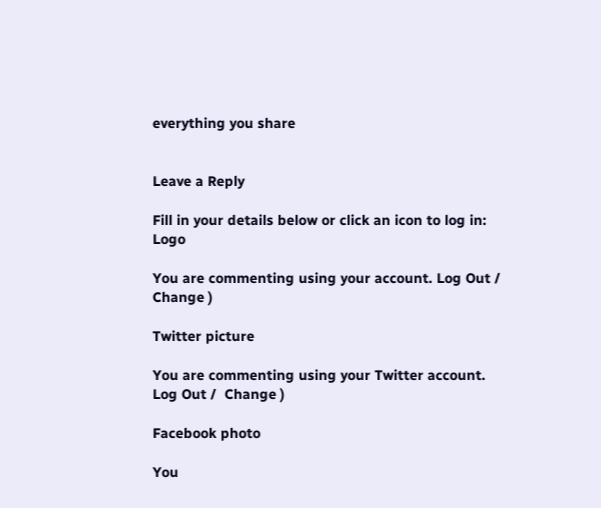everything you share


Leave a Reply

Fill in your details below or click an icon to log in: Logo

You are commenting using your account. Log Out /  Change )

Twitter picture

You are commenting using your Twitter account. Log Out /  Change )

Facebook photo

You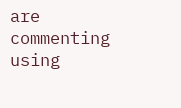are commenting using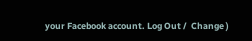your Facebook account. Log Out /  Change )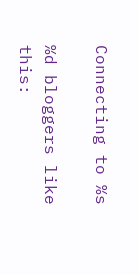Connecting to %s

%d bloggers like this: